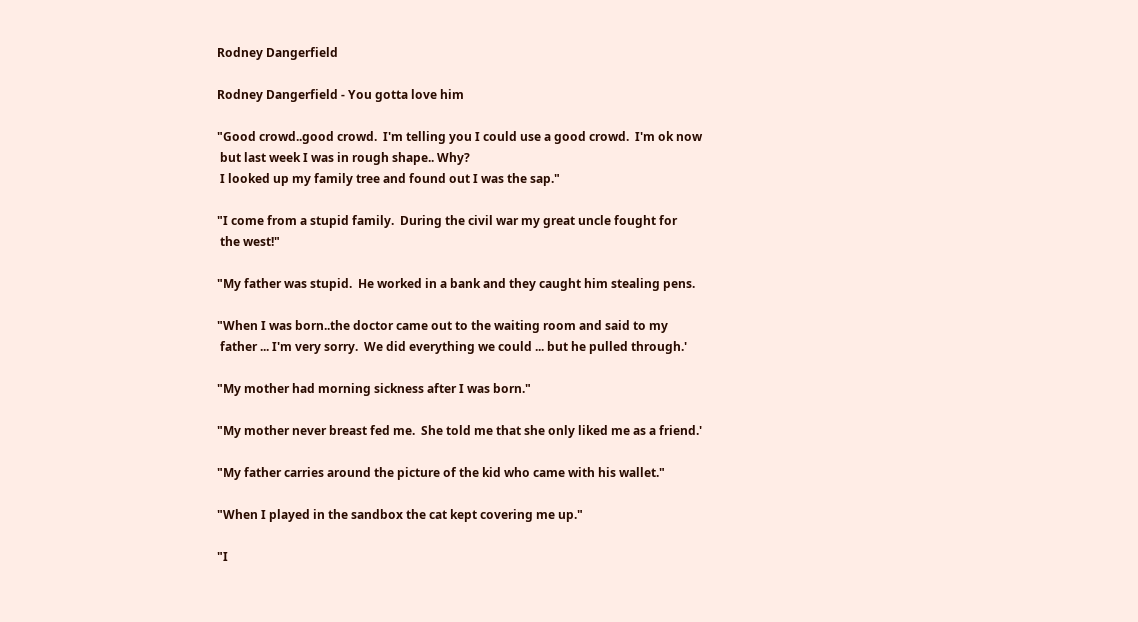Rodney Dangerfield

Rodney Dangerfield - You gotta love him

"Good crowd..good crowd.  I'm telling you I could use a good crowd.  I'm ok now
 but last week I was in rough shape.. Why?
 I looked up my family tree and found out I was the sap."

"I come from a stupid family.  During the civil war my great uncle fought for
 the west!"

"My father was stupid.  He worked in a bank and they caught him stealing pens.

"When I was born..the doctor came out to the waiting room and said to my
 father ... I'm very sorry.  We did everything we could ... but he pulled through.'

"My mother had morning sickness after I was born."

"My mother never breast fed me.  She told me that she only liked me as a friend.'

"My father carries around the picture of the kid who came with his wallet."

"When I played in the sandbox the cat kept covering me up."

"I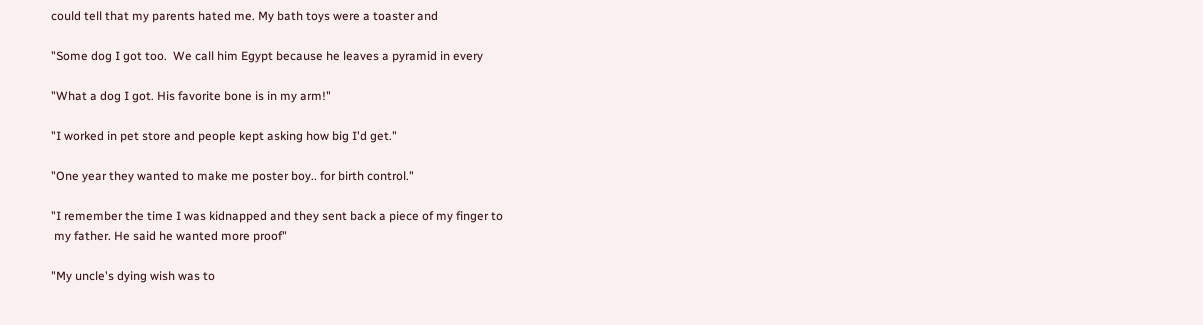could tell that my parents hated me. My bath toys were a toaster and

"Some dog I got too.  We call him Egypt because he leaves a pyramid in every

"What a dog I got. His favorite bone is in my arm!"

"I worked in pet store and people kept asking how big I'd get."

"One year they wanted to make me poster boy.. for birth control."

"I remember the time I was kidnapped and they sent back a piece of my finger to
 my father. He said he wanted more proof"

"My uncle's dying wish was to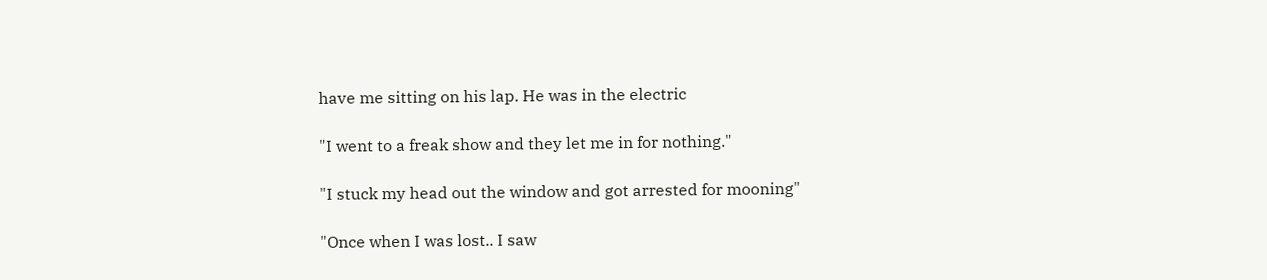have me sitting on his lap. He was in the electric

"I went to a freak show and they let me in for nothing."

"I stuck my head out the window and got arrested for mooning"

"Once when I was lost.. I saw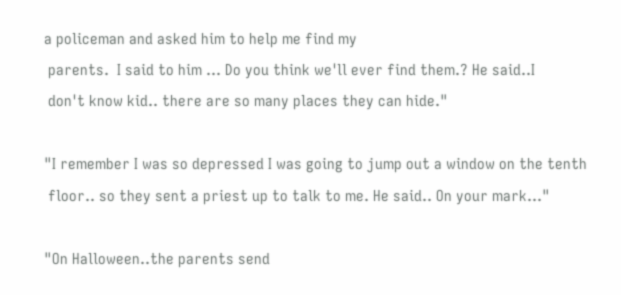a policeman and asked him to help me find my
 parents.  I said to him ... Do you think we'll ever find them.? He said..I
 don't know kid.. there are so many places they can hide."

"I remember I was so depressed I was going to jump out a window on the tenth
 floor.. so they sent a priest up to talk to me. He said.. On your mark..."

"On Halloween..the parents send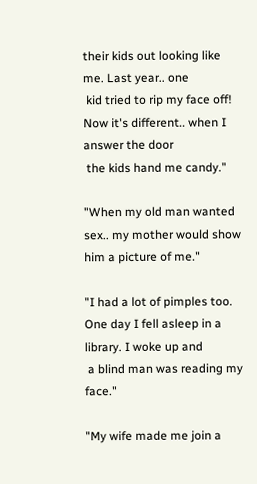their kids out looking like me. Last year.. one
 kid tried to rip my face off!  Now it's different.. when I answer the door
 the kids hand me candy."

"When my old man wanted sex.. my mother would show him a picture of me."

"I had a lot of pimples too. One day I fell asleep in a library. I woke up and
 a blind man was reading my face."

"My wife made me join a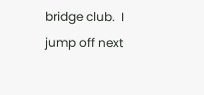bridge club.  I jump off next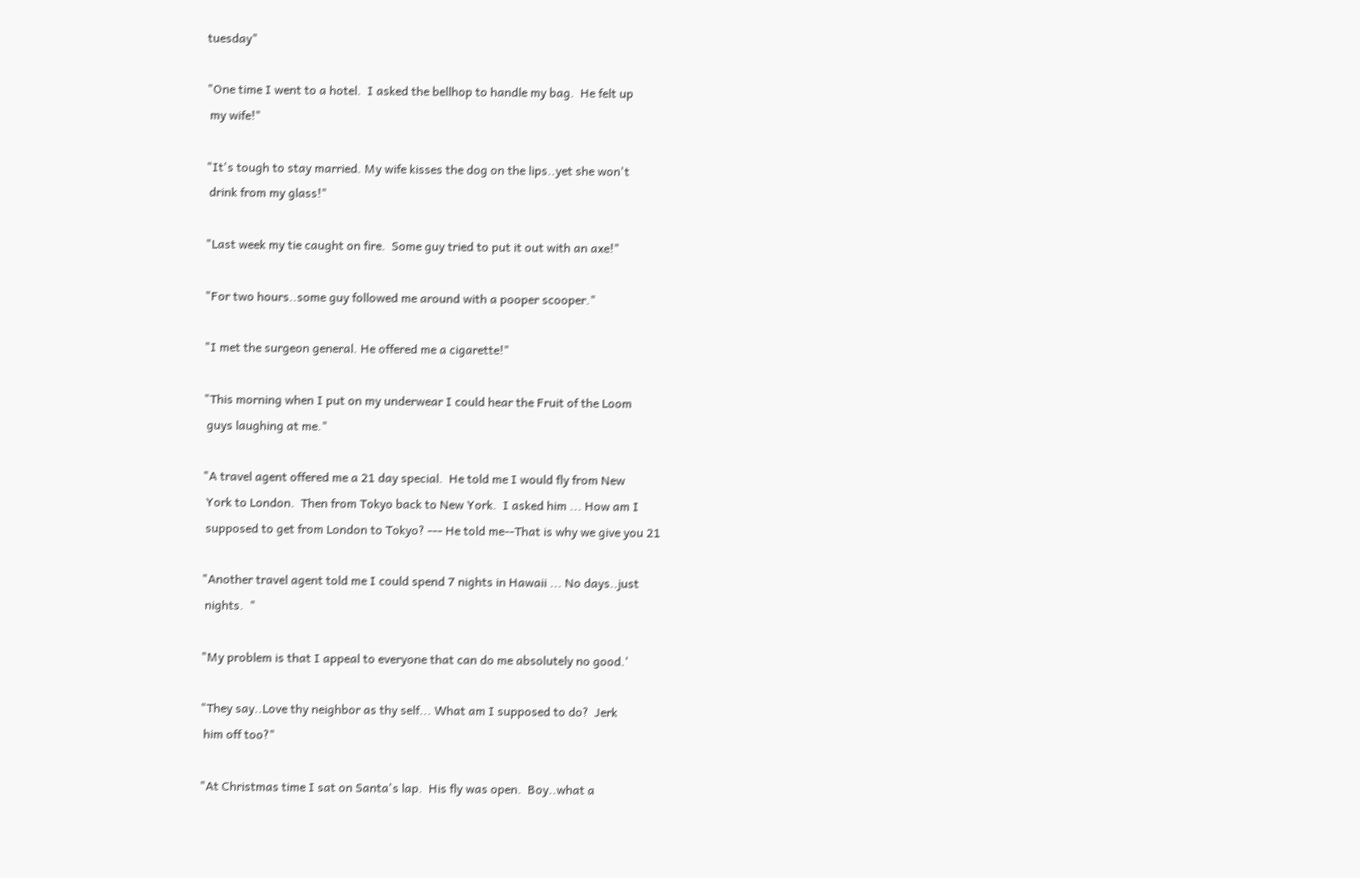tuesday"

"One time I went to a hotel.  I asked the bellhop to handle my bag.  He felt up
 my wife!"

"It's tough to stay married. My wife kisses the dog on the lips..yet she won't
 drink from my glass!"

"Last week my tie caught on fire.  Some guy tried to put it out with an axe!"

"For two hours..some guy followed me around with a pooper scooper."

"I met the surgeon general. He offered me a cigarette!"

"This morning when I put on my underwear I could hear the Fruit of the Loom
 guys laughing at me."

"A travel agent offered me a 21 day special.  He told me I would fly from New
 York to London.  Then from Tokyo back to New York.  I asked him ... How am I
 supposed to get from London to Tokyo? --- He told me--That is why we give you 21

"Another travel agent told me I could spend 7 nights in Hawaii ... No days..just
 nights.  "

"My problem is that I appeal to everyone that can do me absolutely no good.'

"They say..Love thy neighbor as thy self... What am I supposed to do?  Jerk
 him off too?"

"At Christmas time I sat on Santa's lap.  His fly was open.  Boy..what a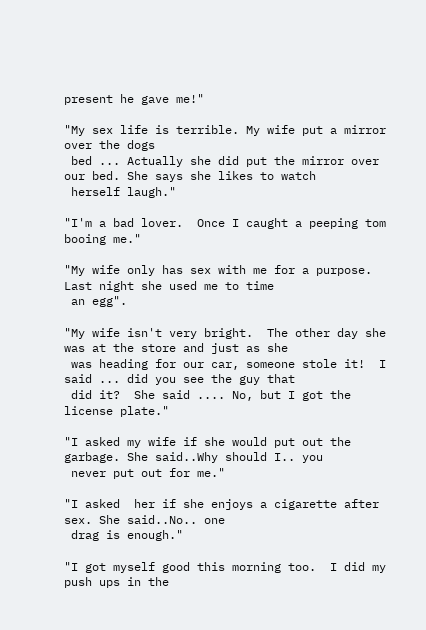present he gave me!"

"My sex life is terrible. My wife put a mirror over the dogs
 bed ... Actually she did put the mirror over our bed. She says she likes to watch
 herself laugh."

"I'm a bad lover.  Once I caught a peeping tom booing me."

"My wife only has sex with me for a purpose. Last night she used me to time
 an egg".

"My wife isn't very bright.  The other day she was at the store and just as she
 was heading for our car, someone stole it!  I said ... did you see the guy that
 did it?  She said .... No, but I got the license plate."

"I asked my wife if she would put out the garbage. She said..Why should I.. you
 never put out for me."

"I asked  her if she enjoys a cigarette after sex. She said..No.. one
 drag is enough."

"I got myself good this morning too.  I did my push ups in the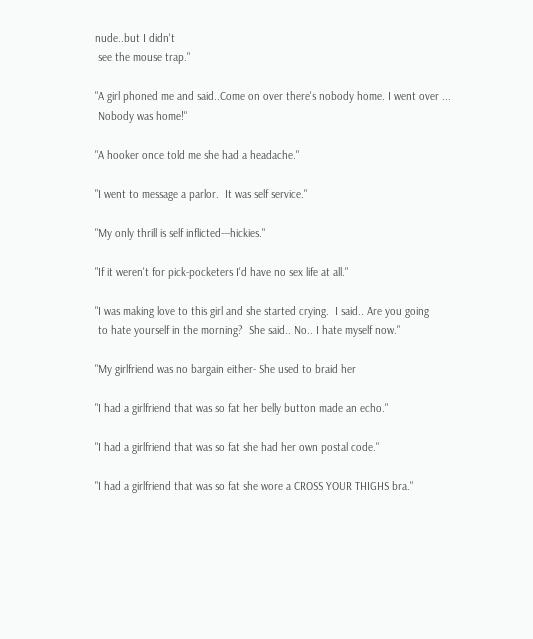nude..but I didn't
 see the mouse trap."

"A girl phoned me and said..Come on over there's nobody home. I went over ...
 Nobody was home!"

"A hooker once told me she had a headache."

"I went to message a parlor.  It was self service."

"My only thrill is self inflicted---hickies."

"If it weren't for pick-pocketers I'd have no sex life at all."

"I was making love to this girl and she started crying.  I said.. Are you going
 to hate yourself in the morning?  She said.. No.. I hate myself now."

"My girlfriend was no bargain either- She used to braid her

"I had a girlfriend that was so fat her belly button made an echo."

"I had a girlfriend that was so fat she had her own postal code."

"I had a girlfriend that was so fat she wore a CROSS YOUR THIGHS bra."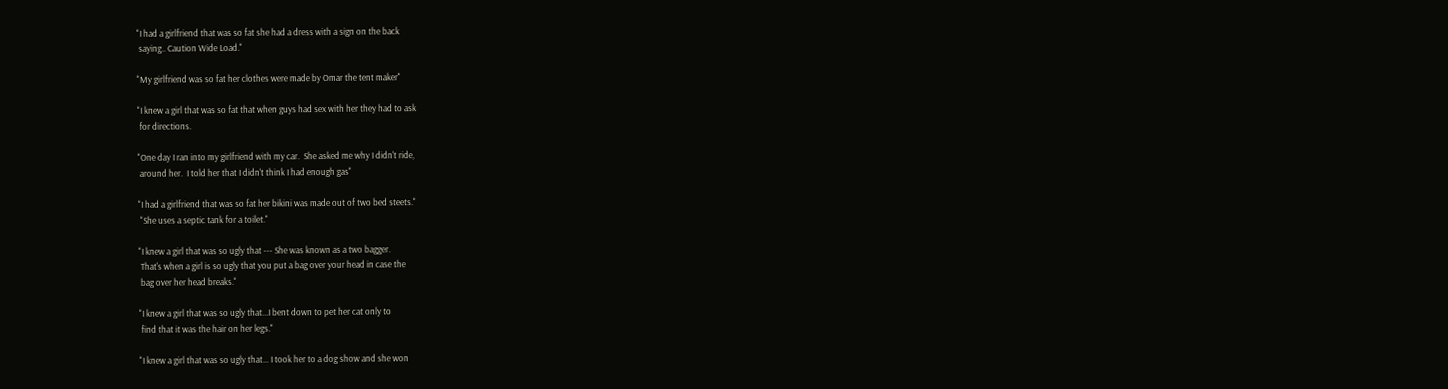"I had a girlfriend that was so fat she had a dress with a sign on the back
 saying.. Caution Wide Load."

"My girlfriend was so fat her clothes were made by Omar the tent maker"

"I knew a girl that was so fat that when guys had sex with her they had to ask
 for directions.

"One day I ran into my girlfriend with my car.  She asked me why I didn't ride,
 around her.  I told her that I didn't think I had enough gas"

"I had a girlfriend that was so fat her bikini was made out of two bed steets."
 "She uses a septic tank for a toilet."

"I knew a girl that was so ugly that --- She was known as a two bagger.
 That's when a girl is so ugly that you put a bag over your head in case the
 bag over her head breaks."

"I knew a girl that was so ugly that...I bent down to pet her cat only to
 find that it was the hair on her legs."

"I knew a girl that was so ugly that... I took her to a dog show and she won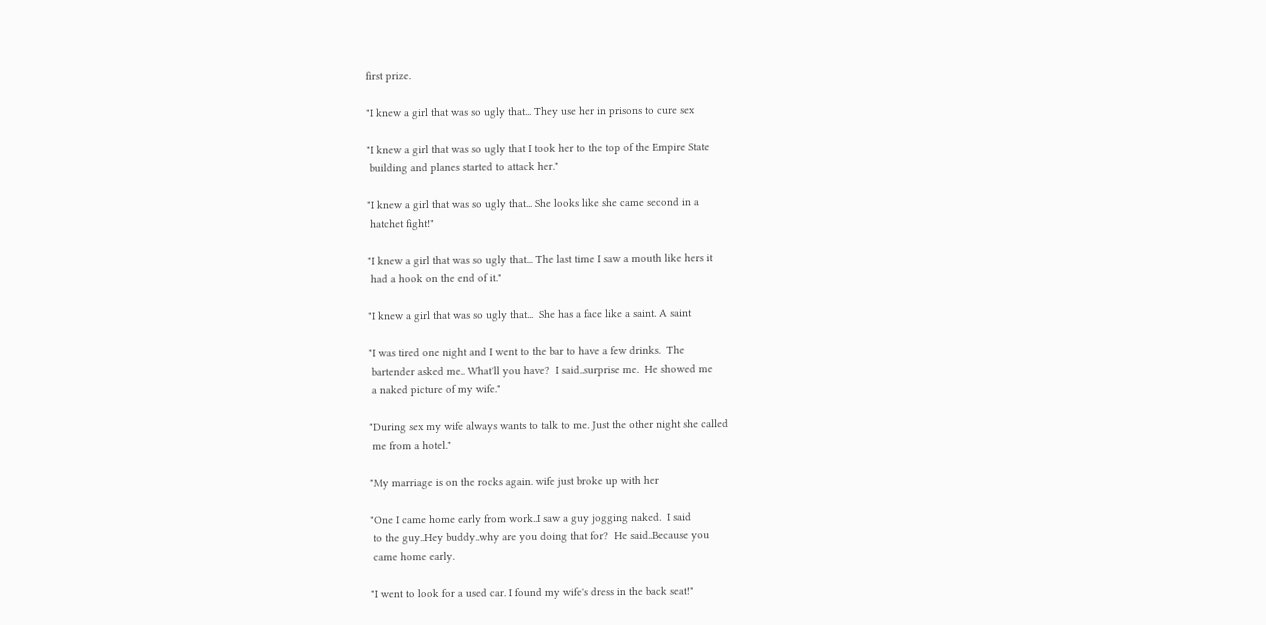first prize.

"I knew a girl that was so ugly that... They use her in prisons to cure sex

"I knew a girl that was so ugly that I took her to the top of the Empire State
 building and planes started to attack her."

"I knew a girl that was so ugly that... She looks like she came second in a
 hatchet fight!"

"I knew a girl that was so ugly that... The last time I saw a mouth like hers it
 had a hook on the end of it."

"I knew a girl that was so ugly that...  She has a face like a saint. A saint

"I was tired one night and I went to the bar to have a few drinks.  The
 bartender asked me.. What'll you have?  I said..surprise me.  He showed me
 a naked picture of my wife."

"During sex my wife always wants to talk to me. Just the other night she called
 me from a hotel."

"My marriage is on the rocks again. wife just broke up with her

"One I came home early from work..I saw a guy jogging naked.  I said
 to the guy..Hey buddy..why are you doing that for?  He said..Because you
 came home early.

"I went to look for a used car. I found my wife's dress in the back seat!"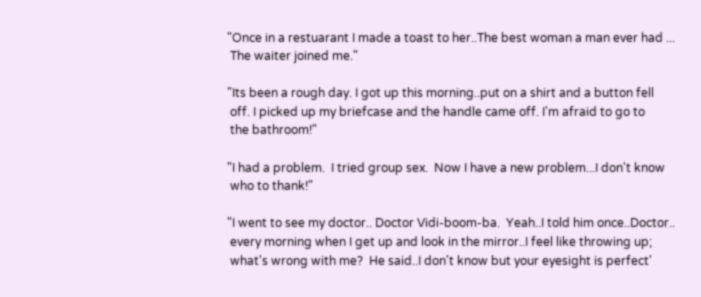"Once in a restuarant I made a toast to her..The best woman a man ever had ...
 The waiter joined me."

"Its been a rough day. I got up this morning..put on a shirt and a button fell
 off. I picked up my briefcase and the handle came off. I'm afraid to go to
 the bathroom!"

"I had a problem.  I tried group sex.  Now I have a new problem...I don't know
 who to thank!"

"I went to see my doctor.. Doctor Vidi-boom-ba.  Yeah..I told him once..Doctor..
 every morning when I get up and look in the mirror..I feel like throwing up;
 what's wrong with me?  He said..I don't know but your eyesight is perfect'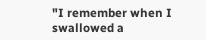"I remember when I swallowed a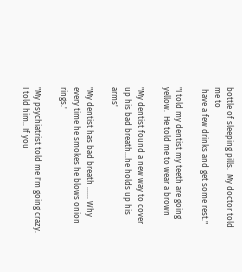bottle of sleeping pills.  My doctor told me to
 have a few drinks and get some rest."

"I told my dentist my teeth are going yellow.  He told me to wear a brown

"My dentist found a new way to cover up his bad breath...he holds up his arms'

"My dentist has bad breath ...... Why every time he smokes he blows onion rings.'

"My psychiatrist told me I'm going crazy.  I told him.. If you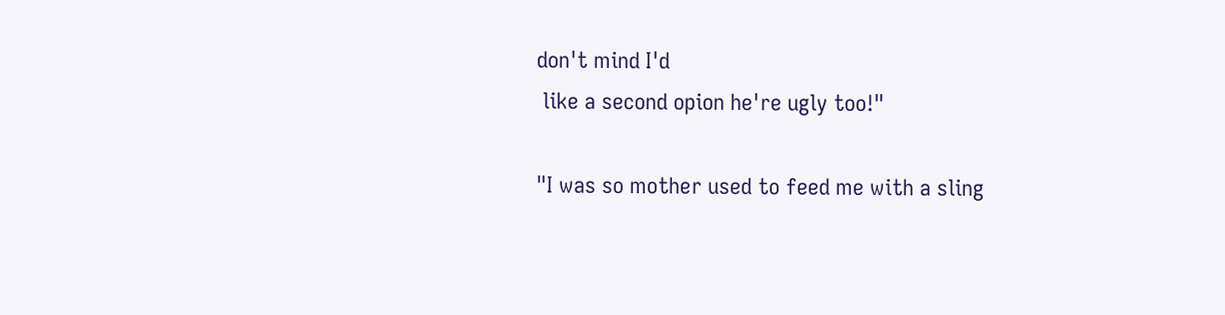don't mind I'd
 like a second opion he're ugly too!"

"I was so mother used to feed me with a sling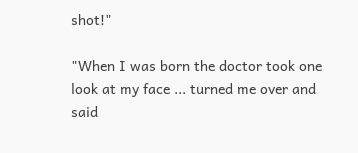shot!"

"When I was born the doctor took one look at my face ... turned me over and said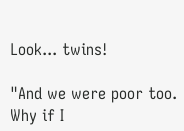Look... twins!

"And we were poor too.  Why if I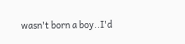wasn't born a boy..I'd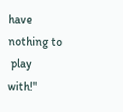have nothing to
 play with!"